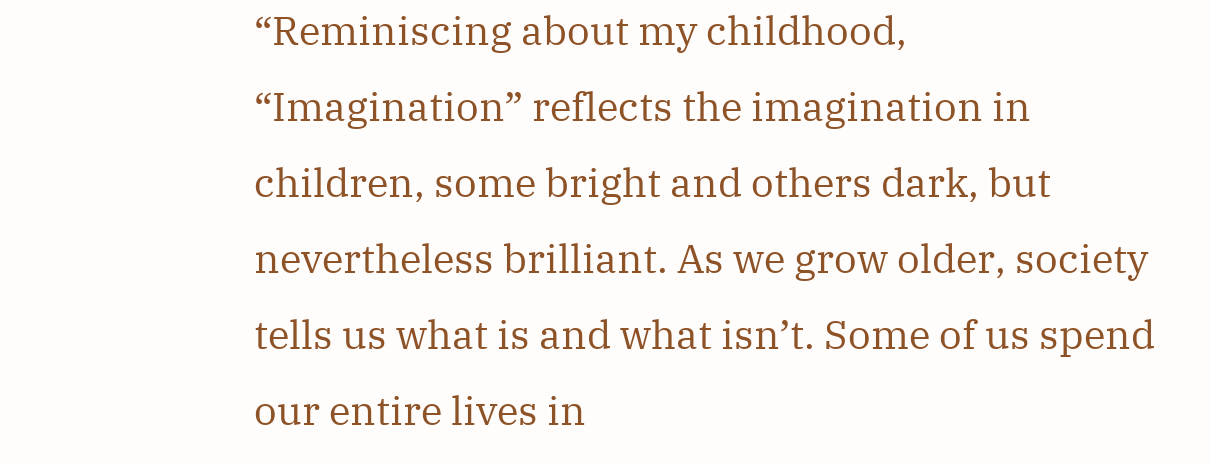“Reminiscing about my childhood, “Imagination” reflects the imagination in children, some bright and others dark, but nevertheless brilliant. As we grow older, society tells us what is and what isn’t. Some of us spend our entire lives in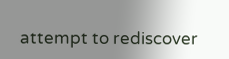attempt to rediscover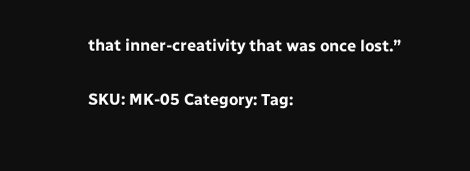that inner-creativity that was once lost.”

SKU: MK-05 Category: Tag: